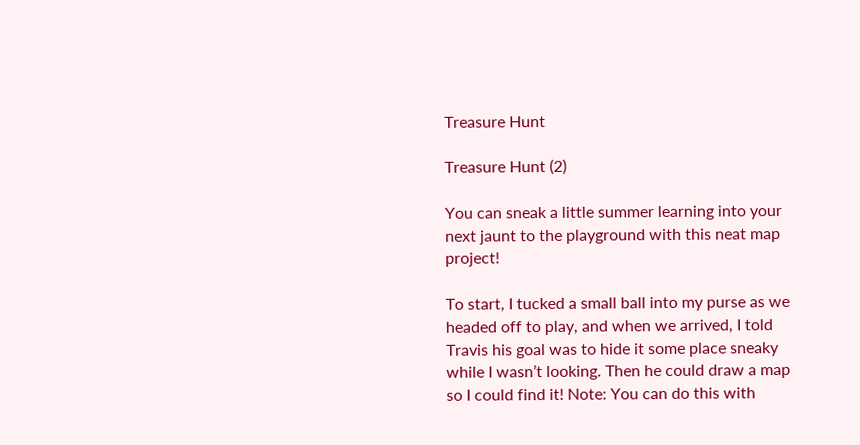Treasure Hunt

Treasure Hunt (2)

You can sneak a little summer learning into your next jaunt to the playground with this neat map project!

To start, I tucked a small ball into my purse as we headed off to play, and when we arrived, I told Travis his goal was to hide it some place sneaky while I wasn’t looking. Then he could draw a map so I could find it! Note: You can do this with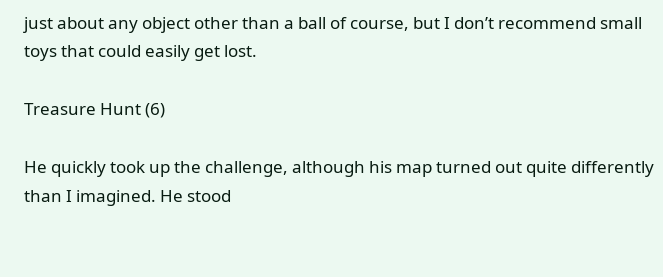just about any object other than a ball of course, but I don’t recommend small toys that could easily get lost.

Treasure Hunt (6)

He quickly took up the challenge, although his map turned out quite differently than I imagined. He stood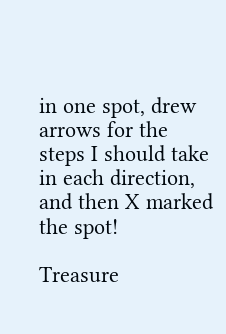in one spot, drew arrows for the steps I should take in each direction, and then X marked the spot!

Treasure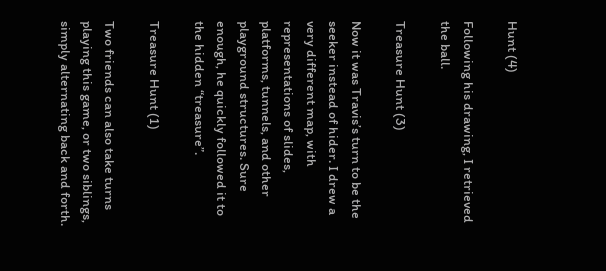Hunt (4)

Following his drawing, I retrieved the ball.

Treasure Hunt (3)

Now it was Travis’s turn to be the seeker instead of hider. I drew a very different map, with representations of slides, platforms, tunnels, and other playground structures. Sure enough, he quickly followed it to the hidden “treasure”.

Treasure Hunt (1)

Two friends can also take turns playing this game, or two siblings, simply alternating back and forth.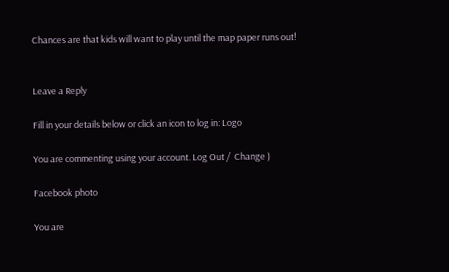Chances are that kids will want to play until the map paper runs out!


Leave a Reply

Fill in your details below or click an icon to log in: Logo

You are commenting using your account. Log Out /  Change )

Facebook photo

You are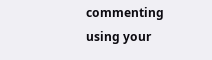commenting using your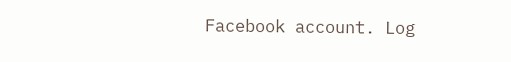Facebook account. Log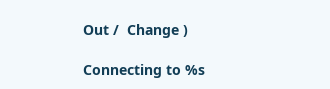Out /  Change )

Connecting to %s